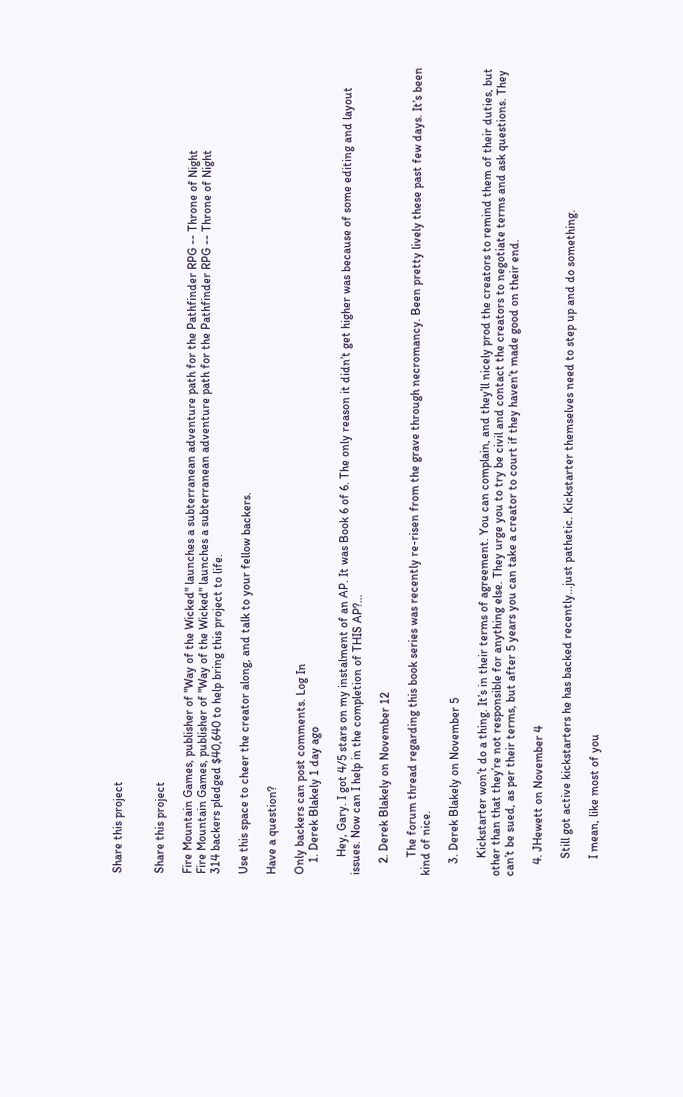Share this project


Share this project

Fire Mountain Games, publisher of "Way of the Wicked" launches a subterranean adventure path for the Pathfinder RPG -- Throne of Night
Fire Mountain Games, publisher of "Way of the Wicked" launches a subterranean adventure path for the Pathfinder RPG -- Throne of Night
314 backers pledged $40,640 to help bring this project to life.

Use this space to cheer the creator along, and talk to your fellow backers.

Have a question?

Only backers can post comments. Log In
    1. Derek Blakely 1 day ago

      Hey, Gary. I got 4/5 stars on my instalment of an AP. It was Book 6 of 6. The only reason it didn’t get higher was because of some editing and layout issues. Now can I help in the completion of THIS AP?…

    2. Derek Blakely on November 12

      The forum thread regarding this book series was recently re-risen from the grave through necromancy. Been pretty lively these past few days. It’s been kind of nice.

    3. Derek Blakely on November 5

      Kickstarter won’t do a thing. It’s in their terms of agreement. You can complain, and they’ll nicely prod the creators to remind them of their duties, but other than that they’re not responsible for anything else. They urge you to try be civil and contact the creators to negotiate terms and ask questions. They can’t be sued, as per their terms, but after 5 years you can take a creator to court if they haven’t made good on their end.

    4. JHewett on November 4

      Still got active kickstarters he has backed recently...just pathetic. Kickstarter themselves need to step up and do something.

      I mean, like most of you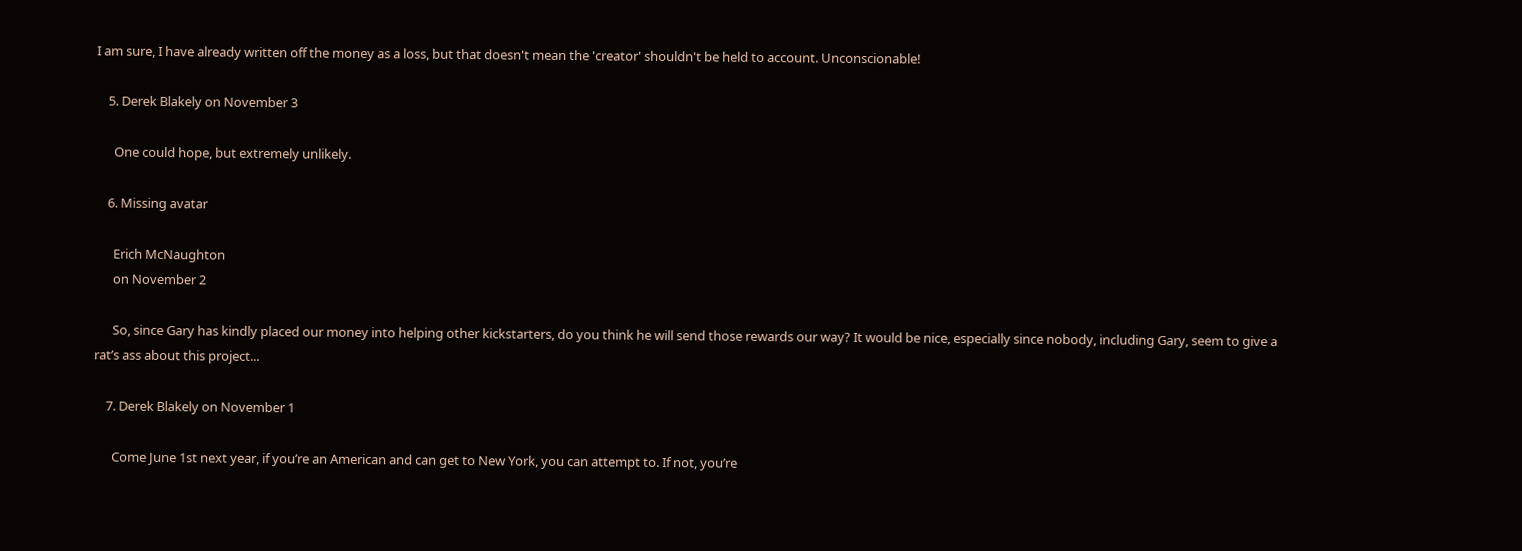I am sure, I have already written off the money as a loss, but that doesn't mean the 'creator' shouldn't be held to account. Unconscionable!

    5. Derek Blakely on November 3

      One could hope, but extremely unlikely.

    6. Missing avatar

      Erich McNaughton
      on November 2

      So, since Gary has kindly placed our money into helping other kickstarters, do you think he will send those rewards our way? It would be nice, especially since nobody, including Gary, seem to give a rat’s ass about this project...

    7. Derek Blakely on November 1

      Come June 1st next year, if you’re an American and can get to New York, you can attempt to. If not, you’re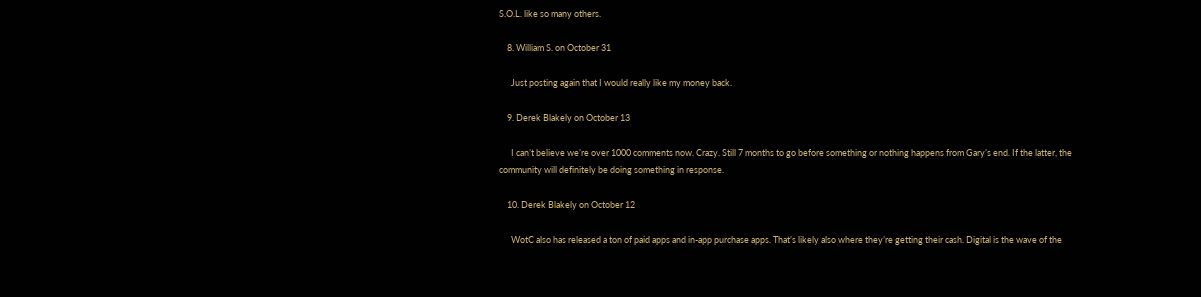S.O.L. like so many others.

    8. William S. on October 31

      Just posting again that I would really like my money back.

    9. Derek Blakely on October 13

      I can’t believe we’re over 1000 comments now. Crazy. Still 7 months to go before something or nothing happens from Gary’s end. If the latter, the community will definitely be doing something in response.

    10. Derek Blakely on October 12

      WotC also has released a ton of paid apps and in-app purchase apps. That’s likely also where they’re getting their cash. Digital is the wave of the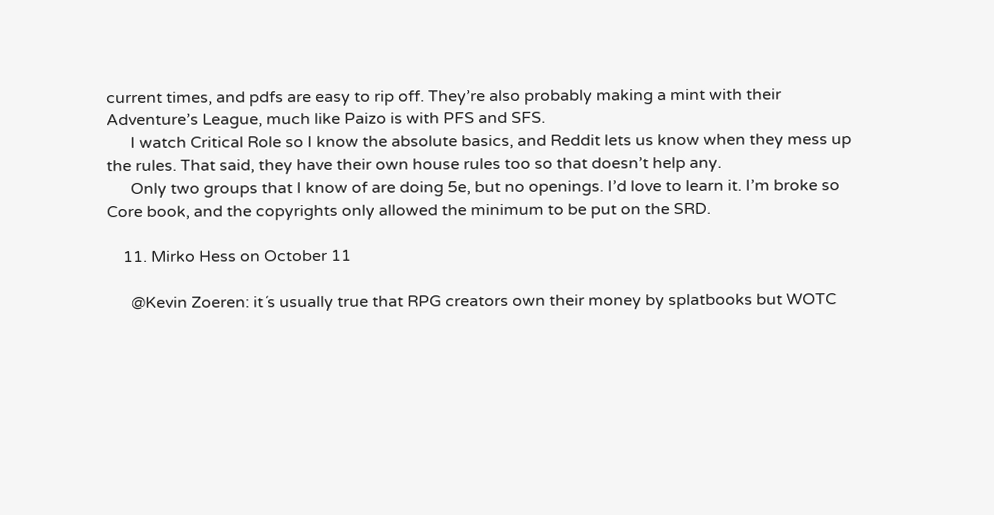current times, and pdfs are easy to rip off. They’re also probably making a mint with their Adventure’s League, much like Paizo is with PFS and SFS.
      I watch Critical Role so I know the absolute basics, and Reddit lets us know when they mess up the rules. That said, they have their own house rules too so that doesn’t help any.
      Only two groups that I know of are doing 5e, but no openings. I’d love to learn it. I’m broke so Core book, and the copyrights only allowed the minimum to be put on the SRD.

    11. Mirko Hess on October 11

      @Kevin Zoeren: it´s usually true that RPG creators own their money by splatbooks but WOTC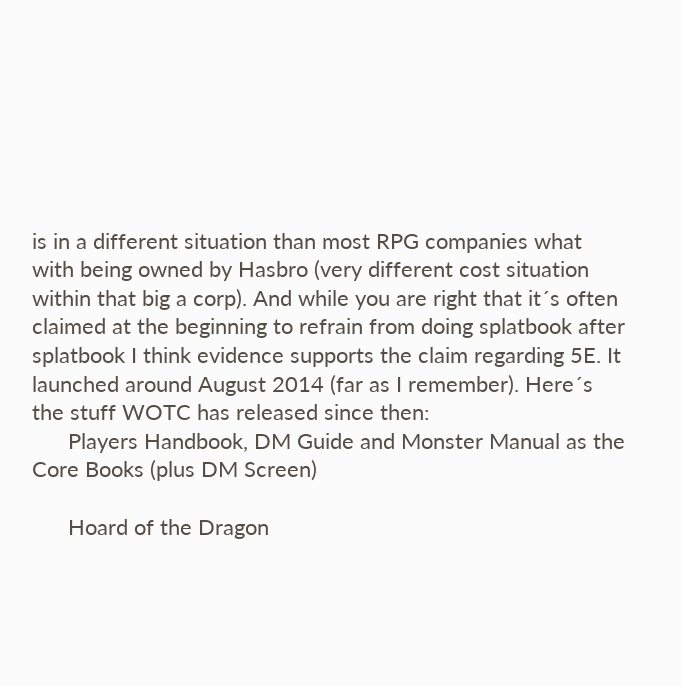is in a different situation than most RPG companies what with being owned by Hasbro (very different cost situation within that big a corp). And while you are right that it´s often claimed at the beginning to refrain from doing splatbook after splatbook I think evidence supports the claim regarding 5E. It launched around August 2014 (far as I remember). Here´s the stuff WOTC has released since then:
      Players Handbook, DM Guide and Monster Manual as the Core Books (plus DM Screen)

      Hoard of the Dragon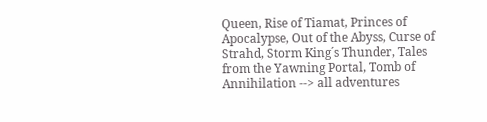Queen, Rise of Tiamat, Princes of Apocalypse, Out of the Abyss, Curse of Strahd, Storm King´s Thunder, Tales from the Yawning Portal, Tomb of Annihilation --> all adventures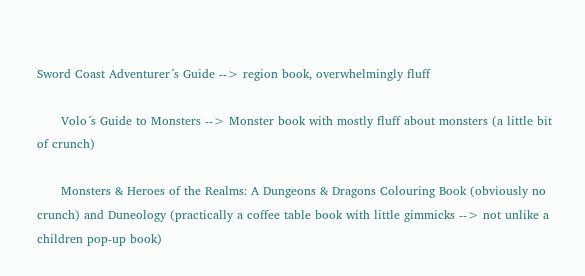Sword Coast Adventurer´s Guide --> region book, overwhelmingly fluff

      Volo´s Guide to Monsters --> Monster book with mostly fluff about monsters (a little bit of crunch)

      Monsters & Heroes of the Realms: A Dungeons & Dragons Colouring Book (obviously no crunch) and Duneology (practically a coffee table book with little gimmicks --> not unlike a children pop-up book)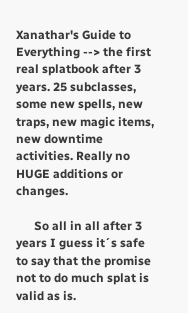Xanathar's Guide to Everything --> the first real splatbook after 3 years. 25 subclasses, some new spells, new traps, new magic items, new downtime activities. Really no HUGE additions or changes.

      So all in all after 3 years I guess it´s safe to say that the promise not to do much splat is valid as is.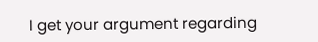I get your argument regarding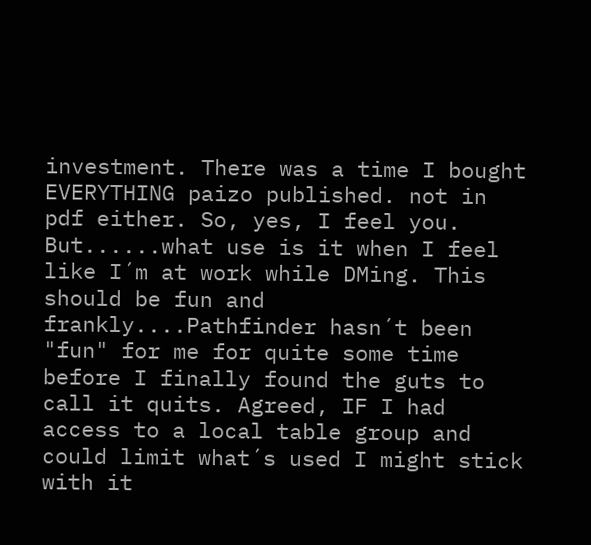investment. There was a time I bought EVERYTHING paizo published. not in pdf either. So, yes, I feel you. But......what use is it when I feel like I´m at work while DMing. This should be fun and frankly....Pathfinder hasn´t been "fun" for me for quite some time before I finally found the guts to call it quits. Agreed, IF I had access to a local table group and could limit what´s used I might stick with it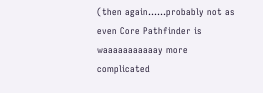(then again......probably not as even Core Pathfinder is waaaaaaaaaaay more complicated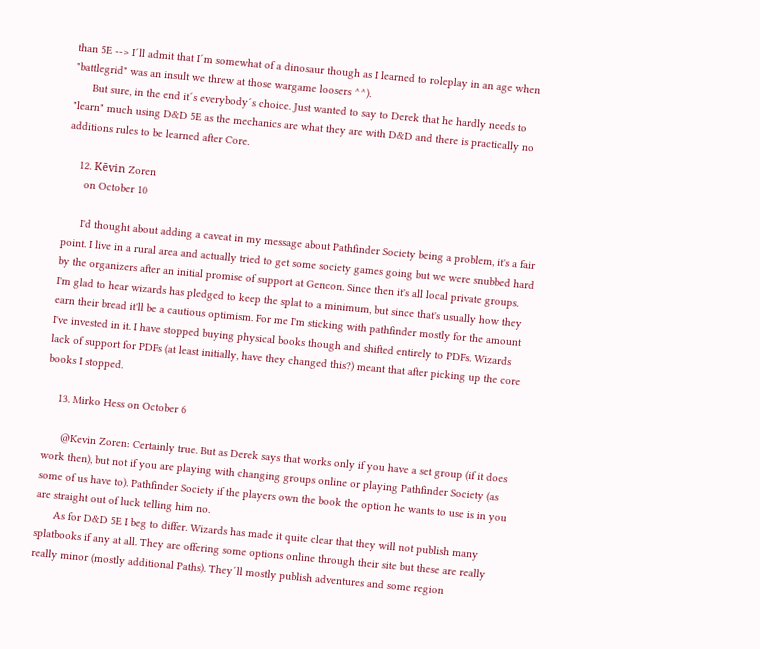than 5E --> I´ll admit that I´m somewhat of a dinosaur though as I learned to roleplay in an age when "battlegrid" was an insult we threw at those wargame loosers ^^).
      But sure, in the end it´s everybody´s choice. Just wanted to say to Derek that he hardly needs to "learn" much using D&D 5E as the mechanics are what they are with D&D and there is practically no additions rules to be learned after Core.

    12. Kēvin Zoren
      on October 10

      I'd thought about adding a caveat in my message about Pathfinder Society being a problem, it's a fair point. I live in a rural area and actually tried to get some society games going but we were snubbed hard by the organizers after an initial promise of support at Gencon. Since then it's all local private groups. I'm glad to hear wizards has pledged to keep the splat to a minimum, but since that's usually how they earn their bread it'll be a cautious optimism. For me I'm sticking with pathfinder mostly for the amount I've invested in it. I have stopped buying physical books though and shifted entirely to PDFs. Wizards lack of support for PDFs (at least initially, have they changed this?) meant that after picking up the core books I stopped.

    13. Mirko Hess on October 6

      @Kevin Zoren: Certainly true. But as Derek says that works only if you have a set group (if it does work then), but not if you are playing with changing groups online or playing Pathfinder Society (as some of us have to). Pathfinder Society if the players own the book the option he wants to use is in you are straight out of luck telling him no.
      As for D&D 5E I beg to differ. Wizards has made it quite clear that they will not publish many splatbooks if any at all. They are offering some options online through their site but these are really really minor (mostly additional Paths). They´ll mostly publish adventures and some region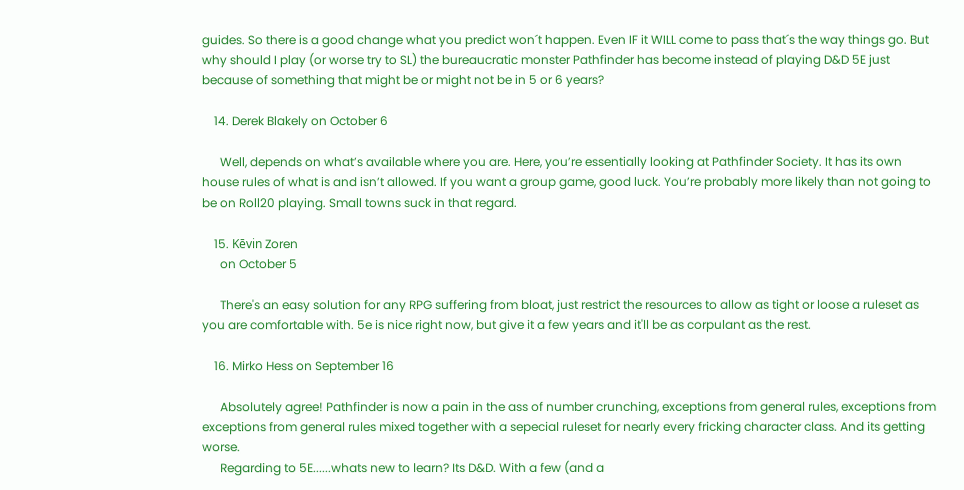guides. So there is a good change what you predict won´t happen. Even IF it WILL come to pass that´s the way things go. But why should I play (or worse try to SL) the bureaucratic monster Pathfinder has become instead of playing D&D 5E just because of something that might be or might not be in 5 or 6 years?

    14. Derek Blakely on October 6

      Well, depends on what’s available where you are. Here, you’re essentially looking at Pathfinder Society. It has its own house rules of what is and isn’t allowed. If you want a group game, good luck. You’re probably more likely than not going to be on Roll20 playing. Small towns suck in that regard.

    15. Kēvin Zoren
      on October 5

      There's an easy solution for any RPG suffering from bloat, just restrict the resources to allow as tight or loose a ruleset as you are comfortable with. 5e is nice right now, but give it a few years and it'll be as corpulant as the rest.

    16. Mirko Hess on September 16

      Absolutely agree! Pathfinder is now a pain in the ass of number crunching, exceptions from general rules, exceptions from exceptions from general rules mixed together with a sepecial ruleset for nearly every fricking character class. And its getting worse.
      Regarding to 5E......whats new to learn? Its D&D. With a few (and a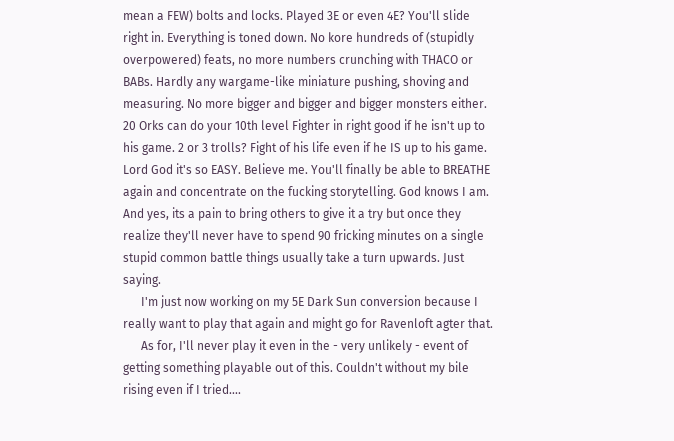mean a FEW) bolts and locks. Played 3E or even 4E? You'll slide right in. Everything is toned down. No kore hundreds of (stupidly overpowered) feats, no more numbers crunching with THACO or BABs. Hardly any wargame-like miniature pushing, shoving and measuring. No more bigger and bigger and bigger monsters either. 20 Orks can do your 10th level Fighter in right good if he isn't up to his game. 2 or 3 trolls? Fight of his life even if he IS up to his game. Lord God it's so EASY. Believe me. You'll finally be able to BREATHE again and concentrate on the fucking storytelling. God knows I am. And yes, its a pain to bring others to give it a try but once they realize they'll never have to spend 90 fricking minutes on a single stupid common battle things usually take a turn upwards. Just saying.
      I'm just now working on my 5E Dark Sun conversion because I really want to play that again and might go for Ravenloft agter that.
      As for, I'll never play it even in the - very unlikely - event of getting something playable out of this. Couldn't without my bile rising even if I tried....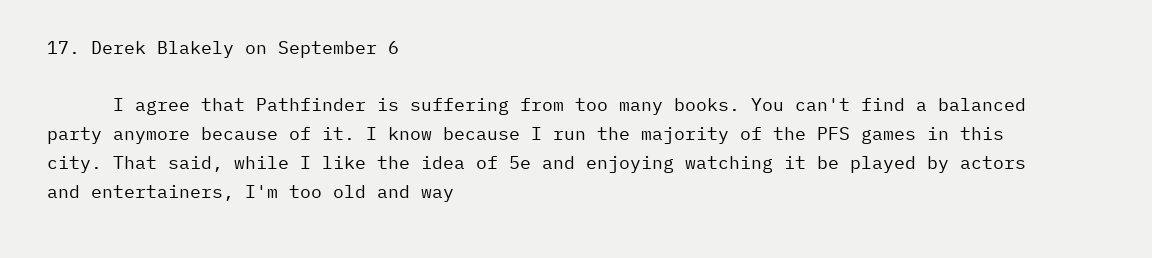17. Derek Blakely on September 6

      I agree that Pathfinder is suffering from too many books. You can't find a balanced party anymore because of it. I know because I run the majority of the PFS games in this city. That said, while I like the idea of 5e and enjoying watching it be played by actors and entertainers, I'm too old and way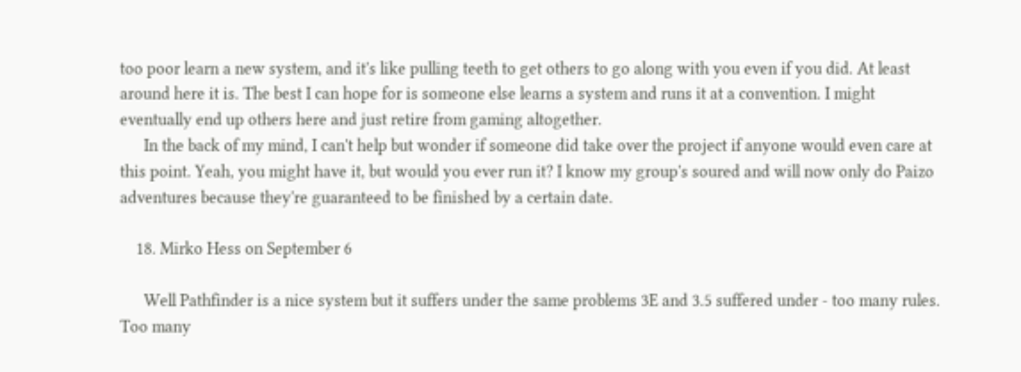too poor learn a new system, and it's like pulling teeth to get others to go along with you even if you did. At least around here it is. The best I can hope for is someone else learns a system and runs it at a convention. I might eventually end up others here and just retire from gaming altogether.
      In the back of my mind, I can't help but wonder if someone did take over the project if anyone would even care at this point. Yeah, you might have it, but would you ever run it? I know my group's soured and will now only do Paizo adventures because they're guaranteed to be finished by a certain date.

    18. Mirko Hess on September 6

      Well Pathfinder is a nice system but it suffers under the same problems 3E and 3.5 suffered under - too many rules. Too many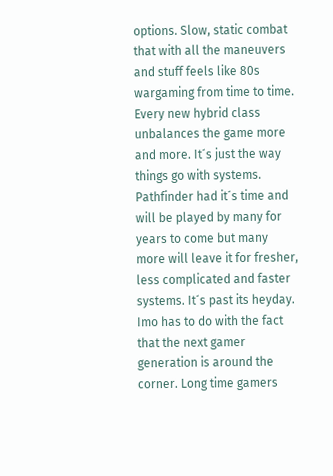options. Slow, static combat that with all the maneuvers and stuff feels like 80s wargaming from time to time. Every new hybrid class unbalances the game more and more. It´s just the way things go with systems. Pathfinder had it´s time and will be played by many for years to come but many more will leave it for fresher, less complicated and faster systems. It´s past its heyday. Imo has to do with the fact that the next gamer generation is around the corner. Long time gamers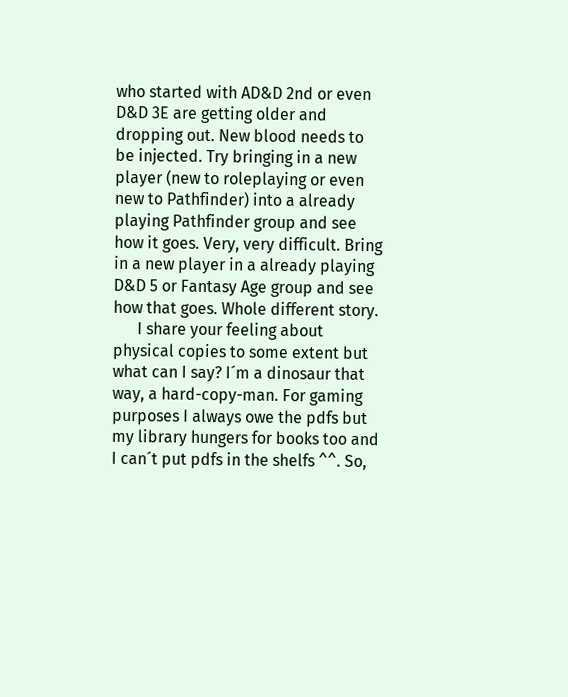who started with AD&D 2nd or even D&D 3E are getting older and dropping out. New blood needs to be injected. Try bringing in a new player (new to roleplaying or even new to Pathfinder) into a already playing Pathfinder group and see how it goes. Very, very difficult. Bring in a new player in a already playing D&D 5 or Fantasy Age group and see how that goes. Whole different story.
      I share your feeling about physical copies to some extent but what can I say? I´m a dinosaur that way, a hard-copy-man. For gaming purposes I always owe the pdfs but my library hungers for books too and I can´t put pdfs in the shelfs ^^. So,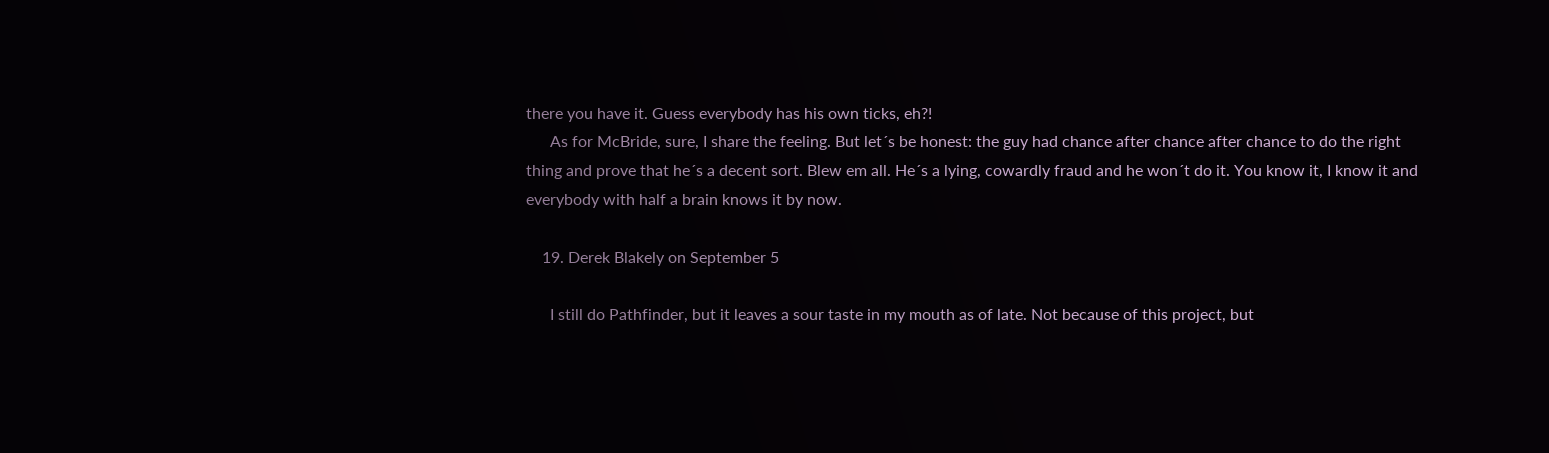there you have it. Guess everybody has his own ticks, eh?!
      As for McBride, sure, I share the feeling. But let´s be honest: the guy had chance after chance after chance to do the right thing and prove that he´s a decent sort. Blew em all. He´s a lying, cowardly fraud and he won´t do it. You know it, I know it and everybody with half a brain knows it by now.

    19. Derek Blakely on September 5

      I still do Pathfinder, but it leaves a sour taste in my mouth as of late. Not because of this project, but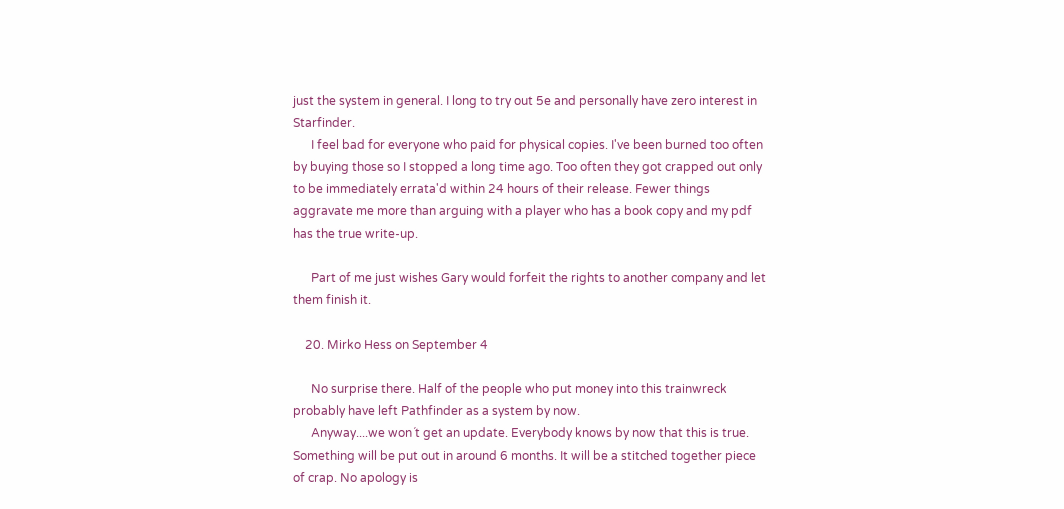just the system in general. I long to try out 5e and personally have zero interest in Starfinder.
      I feel bad for everyone who paid for physical copies. I've been burned too often by buying those so I stopped a long time ago. Too often they got crapped out only to be immediately errata'd within 24 hours of their release. Fewer things aggravate me more than arguing with a player who has a book copy and my pdf has the true write-up.

      Part of me just wishes Gary would forfeit the rights to another company and let them finish it.

    20. Mirko Hess on September 4

      No surprise there. Half of the people who put money into this trainwreck probably have left Pathfinder as a system by now.
      Anyway....we won´t get an update. Everybody knows by now that this is true. Something will be put out in around 6 months. It will be a stitched together piece of crap. No apology is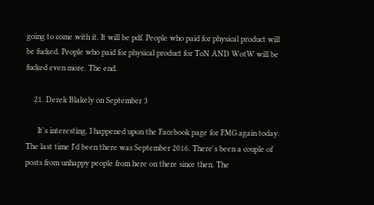going to come with it. It will be pdf. People who paid for physical product will be fucked. People who paid for physical product for ToN AND WotW will be fucked even more. The end.

    21. Derek Blakely on September 3

      It's interesting. I happened upon the Facebook page for FMG again today. The last time I'd been there was September 2016. There's been a couple of posts from unhappy people from here on there since then. The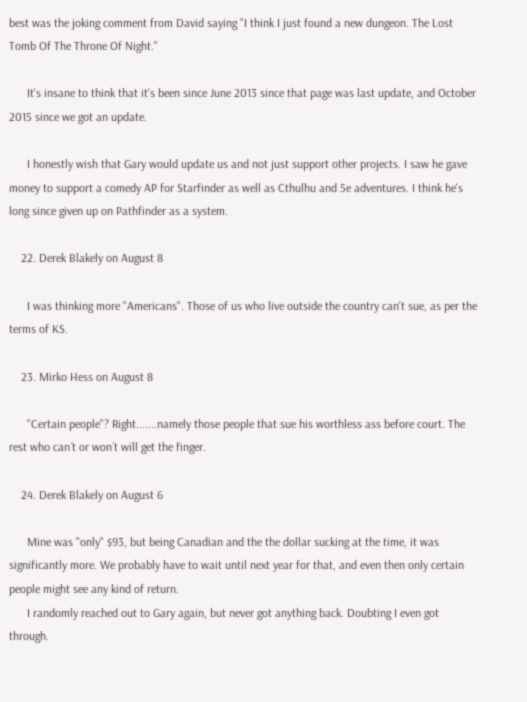best was the joking comment from David saying "I think I just found a new dungeon. The Lost Tomb Of The Throne Of Night."

      It's insane to think that it's been since June 2013 since that page was last update, and October 2015 since we got an update.

      I honestly wish that Gary would update us and not just support other projects. I saw he gave money to support a comedy AP for Starfinder as well as Cthulhu and 5e adventures. I think he's long since given up on Pathfinder as a system.

    22. Derek Blakely on August 8

      I was thinking more "Americans". Those of us who live outside the country can't sue, as per the terms of KS.

    23. Mirko Hess on August 8

      "Certain people"? Right.......namely those people that sue his worthless ass before court. The rest who can´t or won´t will get the finger.

    24. Derek Blakely on August 6

      Mine was "only" $93, but being Canadian and the the dollar sucking at the time, it was significantly more. We probably have to wait until next year for that, and even then only certain people might see any kind of return.
      I randomly reached out to Gary again, but never got anything back. Doubting I even got through.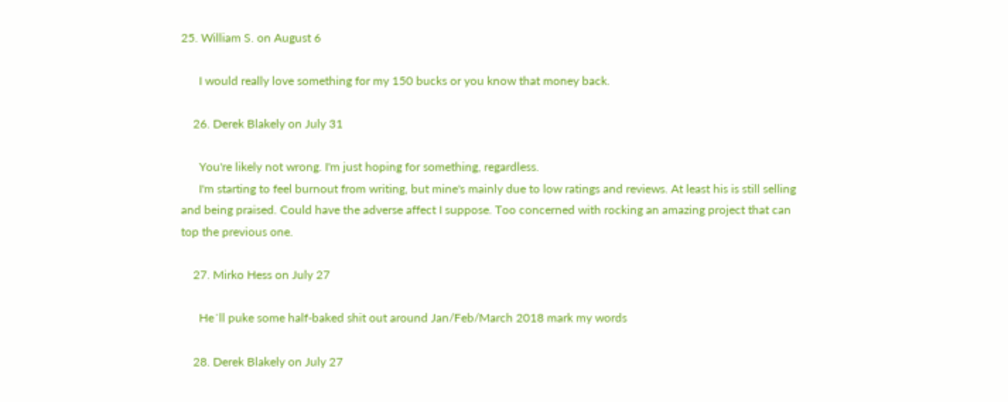25. William S. on August 6

      I would really love something for my 150 bucks or you know that money back.

    26. Derek Blakely on July 31

      You're likely not wrong. I'm just hoping for something, regardless.
      I'm starting to feel burnout from writing, but mine's mainly due to low ratings and reviews. At least his is still selling and being praised. Could have the adverse affect I suppose. Too concerned with rocking an amazing project that can top the previous one.

    27. Mirko Hess on July 27

      He´ll puke some half-baked shit out around Jan/Feb/March 2018 mark my words

    28. Derek Blakely on July 27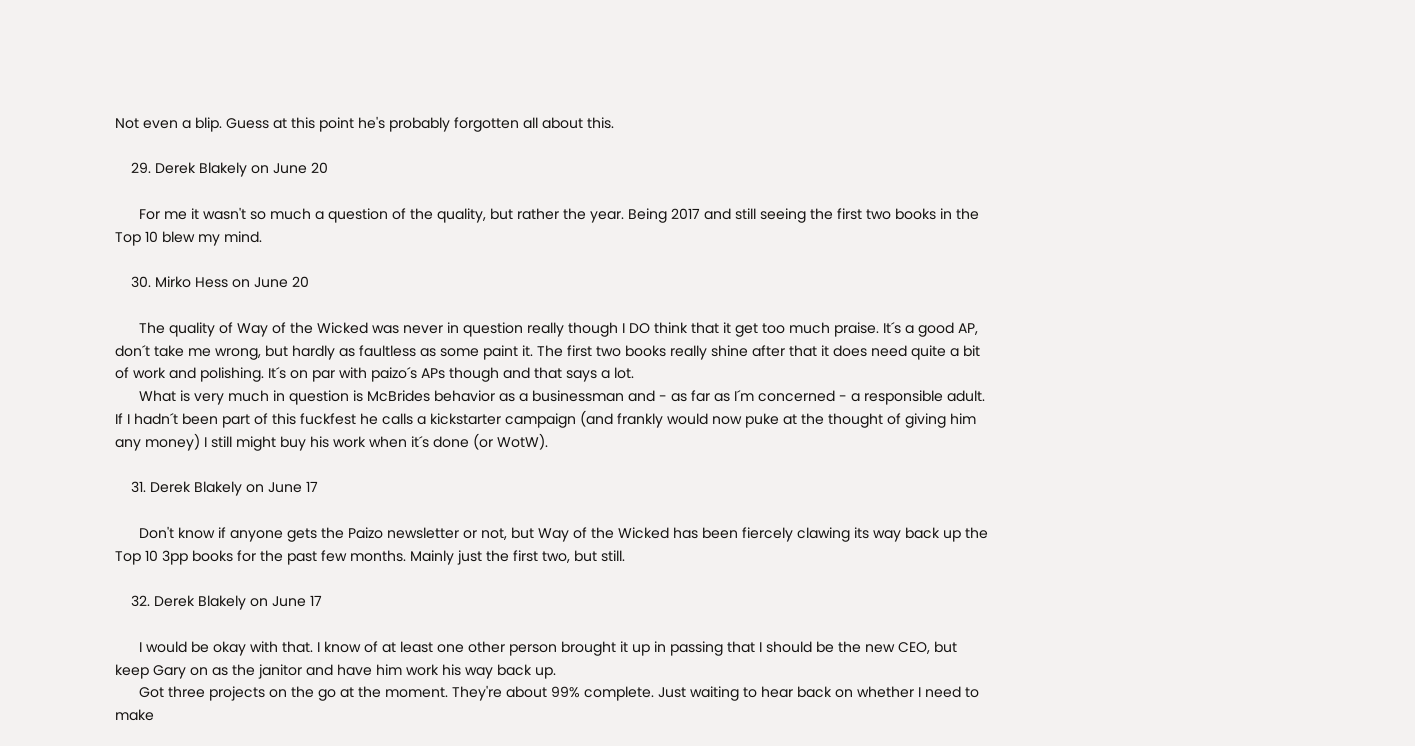Not even a blip. Guess at this point he's probably forgotten all about this.

    29. Derek Blakely on June 20

      For me it wasn't so much a question of the quality, but rather the year. Being 2017 and still seeing the first two books in the Top 10 blew my mind.

    30. Mirko Hess on June 20

      The quality of Way of the Wicked was never in question really though I DO think that it get too much praise. It´s a good AP, don´t take me wrong, but hardly as faultless as some paint it. The first two books really shine after that it does need quite a bit of work and polishing. It´s on par with paizo´s APs though and that says a lot.
      What is very much in question is McBrides behavior as a businessman and - as far as I´m concerned - a responsible adult. If I hadn´t been part of this fuckfest he calls a kickstarter campaign (and frankly would now puke at the thought of giving him any money) I still might buy his work when it´s done (or WotW).

    31. Derek Blakely on June 17

      Don't know if anyone gets the Paizo newsletter or not, but Way of the Wicked has been fiercely clawing its way back up the Top 10 3pp books for the past few months. Mainly just the first two, but still.

    32. Derek Blakely on June 17

      I would be okay with that. I know of at least one other person brought it up in passing that I should be the new CEO, but keep Gary on as the janitor and have him work his way back up.
      Got three projects on the go at the moment. They're about 99% complete. Just waiting to hear back on whether I need to make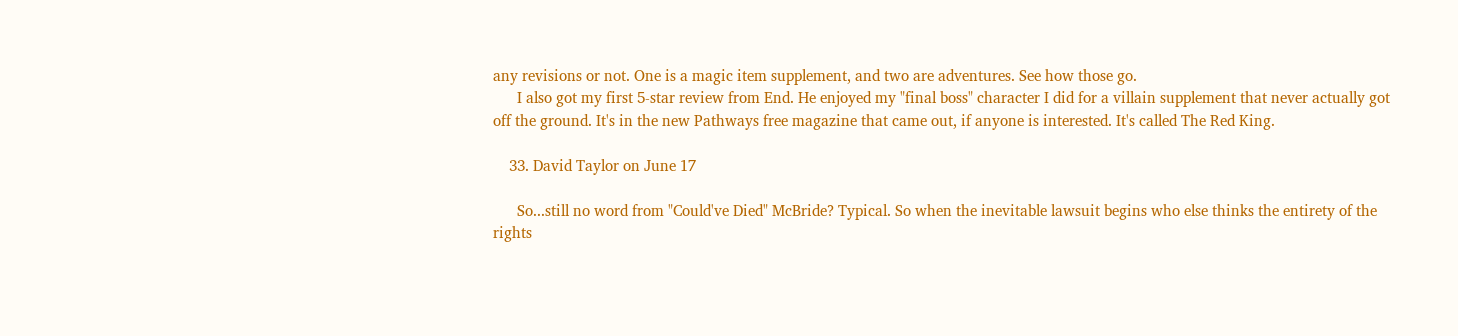any revisions or not. One is a magic item supplement, and two are adventures. See how those go.
      I also got my first 5-star review from End. He enjoyed my "final boss" character I did for a villain supplement that never actually got off the ground. It's in the new Pathways free magazine that came out, if anyone is interested. It's called The Red King.

    33. David Taylor on June 17

      So...still no word from "Could've Died" McBride? Typical. So when the inevitable lawsuit begins who else thinks the entirety of the rights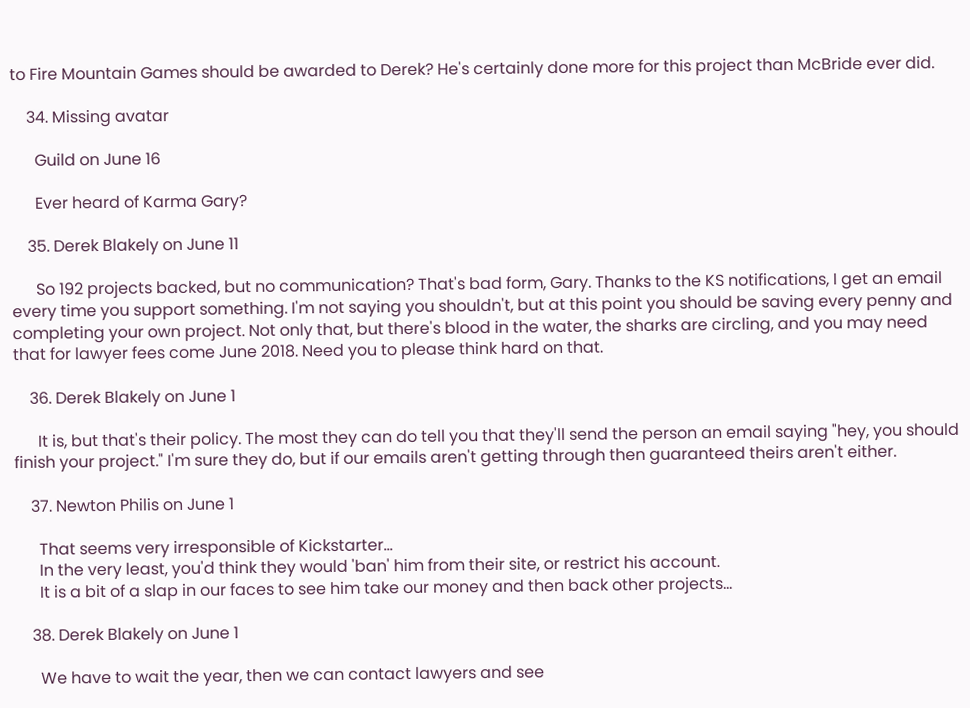to Fire Mountain Games should be awarded to Derek? He's certainly done more for this project than McBride ever did.

    34. Missing avatar

      Guild on June 16

      Ever heard of Karma Gary?

    35. Derek Blakely on June 11

      So 192 projects backed, but no communication? That's bad form, Gary. Thanks to the KS notifications, I get an email every time you support something. I'm not saying you shouldn't, but at this point you should be saving every penny and completing your own project. Not only that, but there's blood in the water, the sharks are circling, and you may need that for lawyer fees come June 2018. Need you to please think hard on that.

    36. Derek Blakely on June 1

      It is, but that's their policy. The most they can do tell you that they'll send the person an email saying "hey, you should finish your project." I'm sure they do, but if our emails aren't getting through then guaranteed theirs aren't either.

    37. Newton Philis on June 1

      That seems very irresponsible of Kickstarter...
      In the very least, you'd think they would 'ban' him from their site, or restrict his account.
      It is a bit of a slap in our faces to see him take our money and then back other projects...

    38. Derek Blakely on June 1

      We have to wait the year, then we can contact lawyers and see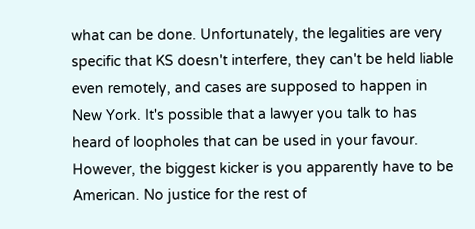what can be done. Unfortunately, the legalities are very specific that KS doesn't interfere, they can't be held liable even remotely, and cases are supposed to happen in New York. It's possible that a lawyer you talk to has heard of loopholes that can be used in your favour. However, the biggest kicker is you apparently have to be American. No justice for the rest of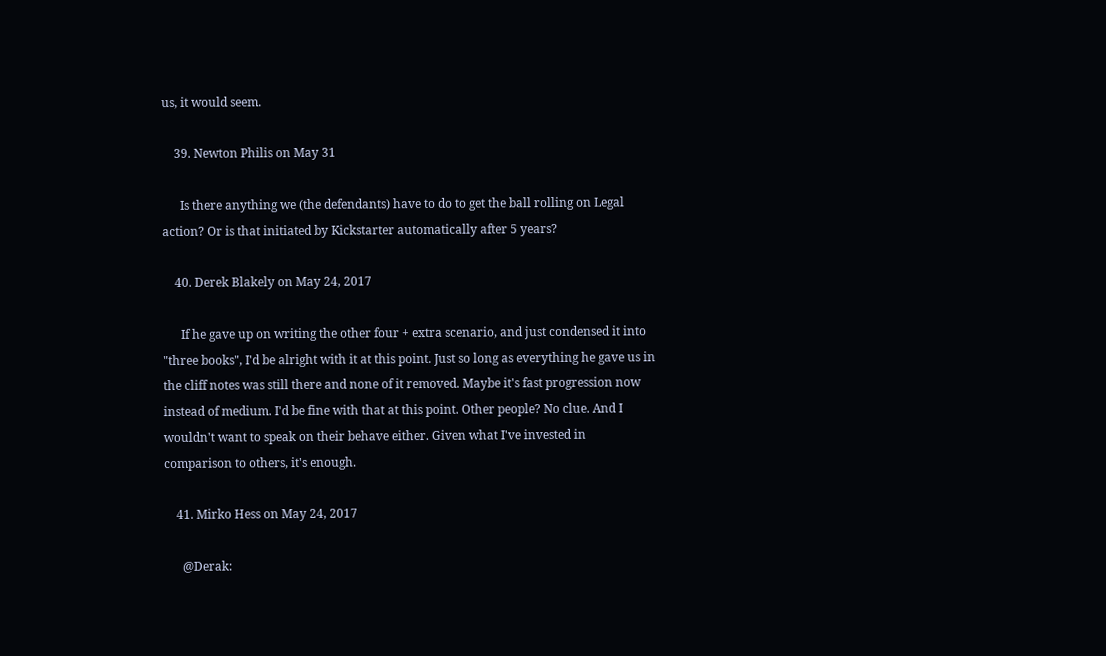us, it would seem.

    39. Newton Philis on May 31

      Is there anything we (the defendants) have to do to get the ball rolling on Legal action? Or is that initiated by Kickstarter automatically after 5 years?

    40. Derek Blakely on May 24, 2017

      If he gave up on writing the other four + extra scenario, and just condensed it into "three books", I'd be alright with it at this point. Just so long as everything he gave us in the cliff notes was still there and none of it removed. Maybe it's fast progression now instead of medium. I'd be fine with that at this point. Other people? No clue. And I wouldn't want to speak on their behave either. Given what I've invested in comparison to others, it's enough.

    41. Mirko Hess on May 24, 2017

      @Derak: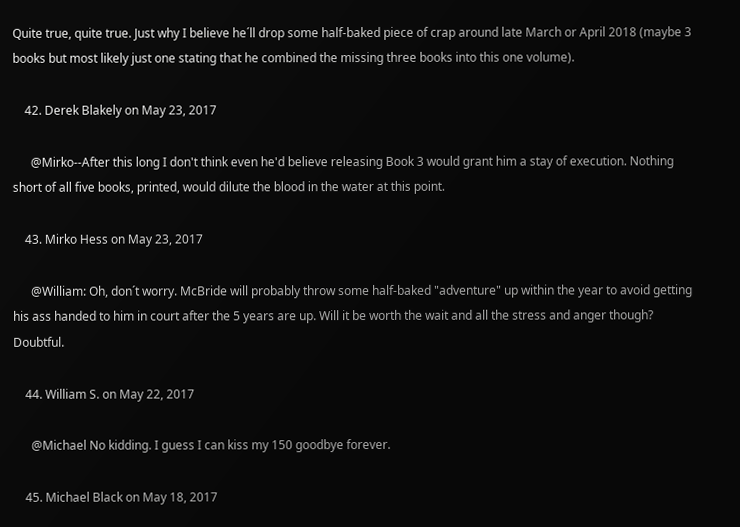Quite true, quite true. Just why I believe he´ll drop some half-baked piece of crap around late March or April 2018 (maybe 3 books but most likely just one stating that he combined the missing three books into this one volume).

    42. Derek Blakely on May 23, 2017

      @Mirko--After this long I don't think even he'd believe releasing Book 3 would grant him a stay of execution. Nothing short of all five books, printed, would dilute the blood in the water at this point.

    43. Mirko Hess on May 23, 2017

      @William: Oh, don´t worry. McBride will probably throw some half-baked "adventure" up within the year to avoid getting his ass handed to him in court after the 5 years are up. Will it be worth the wait and all the stress and anger though? Doubtful.

    44. William S. on May 22, 2017

      @Michael No kidding. I guess I can kiss my 150 goodbye forever.

    45. Michael Black on May 18, 2017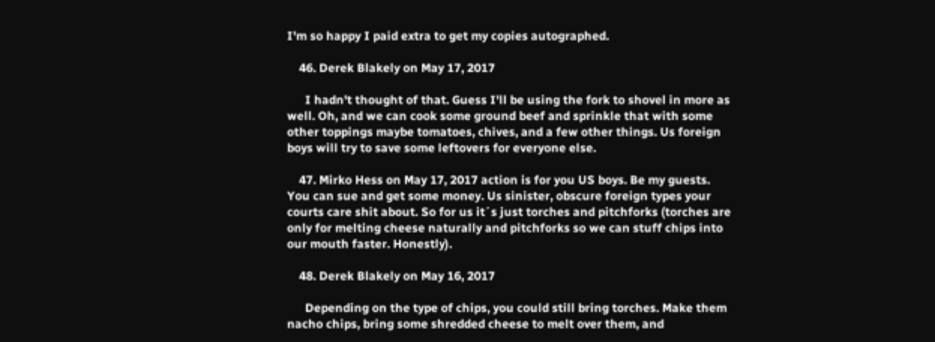I'm so happy I paid extra to get my copies autographed.

    46. Derek Blakely on May 17, 2017

      I hadn't thought of that. Guess I'll be using the fork to shovel in more as well. Oh, and we can cook some ground beef and sprinkle that with some other toppings maybe tomatoes, chives, and a few other things. Us foreign boys will try to save some leftovers for everyone else.

    47. Mirko Hess on May 17, 2017 action is for you US boys. Be my guests. You can sue and get some money. Us sinister, obscure foreign types your courts care shit about. So for us it´s just torches and pitchforks (torches are only for melting cheese naturally and pitchforks so we can stuff chips into our mouth faster. Honestly).

    48. Derek Blakely on May 16, 2017

      Depending on the type of chips, you could still bring torches. Make them nacho chips, bring some shredded cheese to melt over them, and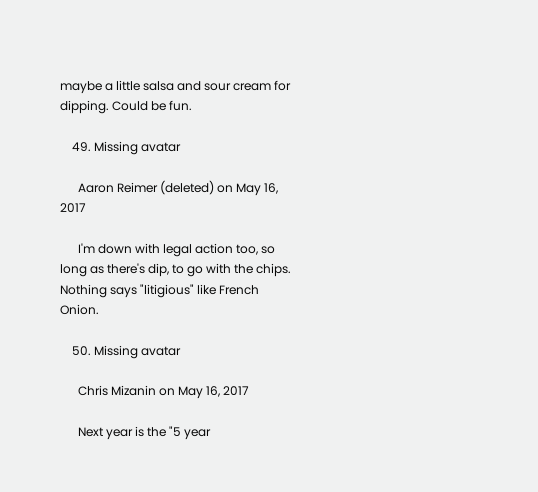maybe a little salsa and sour cream for dipping. Could be fun.

    49. Missing avatar

      Aaron Reimer (deleted) on May 16, 2017

      I'm down with legal action too, so long as there's dip, to go with the chips. Nothing says "litigious" like French Onion.

    50. Missing avatar

      Chris Mizanin on May 16, 2017

      Next year is the "5 year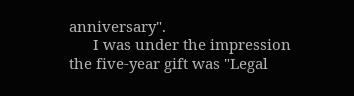anniversary".
      I was under the impression the five-year gift was "Legal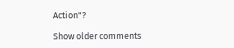Action"?

Show older comments